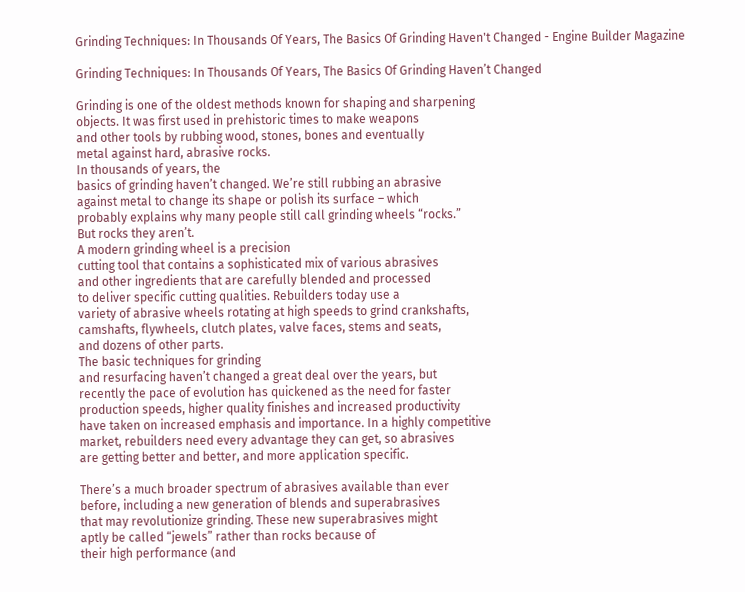Grinding Techniques: In Thousands Of Years, The Basics Of Grinding Haven't Changed - Engine Builder Magazine

Grinding Techniques: In Thousands Of Years, The Basics Of Grinding Haven’t Changed

Grinding is one of the oldest methods known for shaping and sharpening
objects. It was first used in prehistoric times to make weapons
and other tools by rubbing wood, stones, bones and eventually
metal against hard, abrasive rocks.
In thousands of years, the
basics of grinding haven’t changed. We’re still rubbing an abrasive
against metal to change its shape or polish its surface – which
probably explains why many people still call grinding wheels “rocks.”
But rocks they aren’t.
A modern grinding wheel is a precision
cutting tool that contains a sophisticated mix of various abrasives
and other ingredients that are carefully blended and processed
to deliver specific cutting qualities. Rebuilders today use a
variety of abrasive wheels rotating at high speeds to grind crankshafts,
camshafts, flywheels, clutch plates, valve faces, stems and seats,
and dozens of other parts.
The basic techniques for grinding
and resurfacing haven’t changed a great deal over the years, but
recently the pace of evolution has quickened as the need for faster
production speeds, higher quality finishes and increased productivity
have taken on increased emphasis and importance. In a highly competitive
market, rebuilders need every advantage they can get, so abrasives
are getting better and better, and more application specific.

There’s a much broader spectrum of abrasives available than ever
before, including a new generation of blends and superabrasives
that may revolutionize grinding. These new superabrasives might
aptly be called “jewels” rather than rocks because of
their high performance (and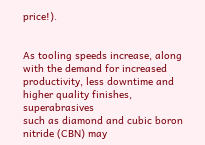price!).


As tooling speeds increase, along with the demand for increased
productivity, less downtime and higher quality finishes, superabrasives
such as diamond and cubic boron nitride (CBN) may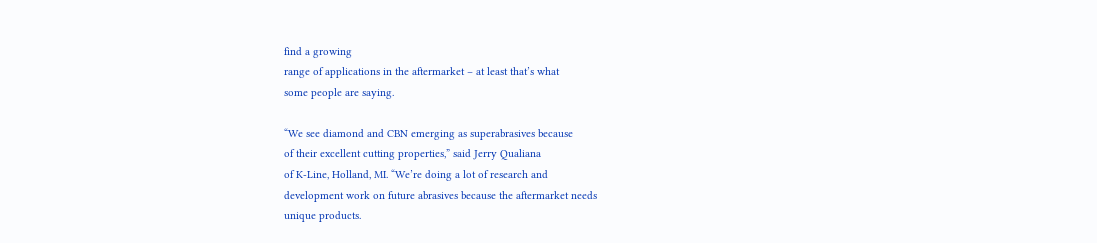find a growing
range of applications in the aftermarket – at least that’s what
some people are saying.

“We see diamond and CBN emerging as superabrasives because
of their excellent cutting properties,” said Jerry Qualiana
of K-Line, Holland, MI. “We’re doing a lot of research and
development work on future abrasives because the aftermarket needs
unique products.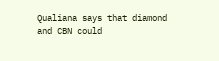Qualiana says that diamond and CBN could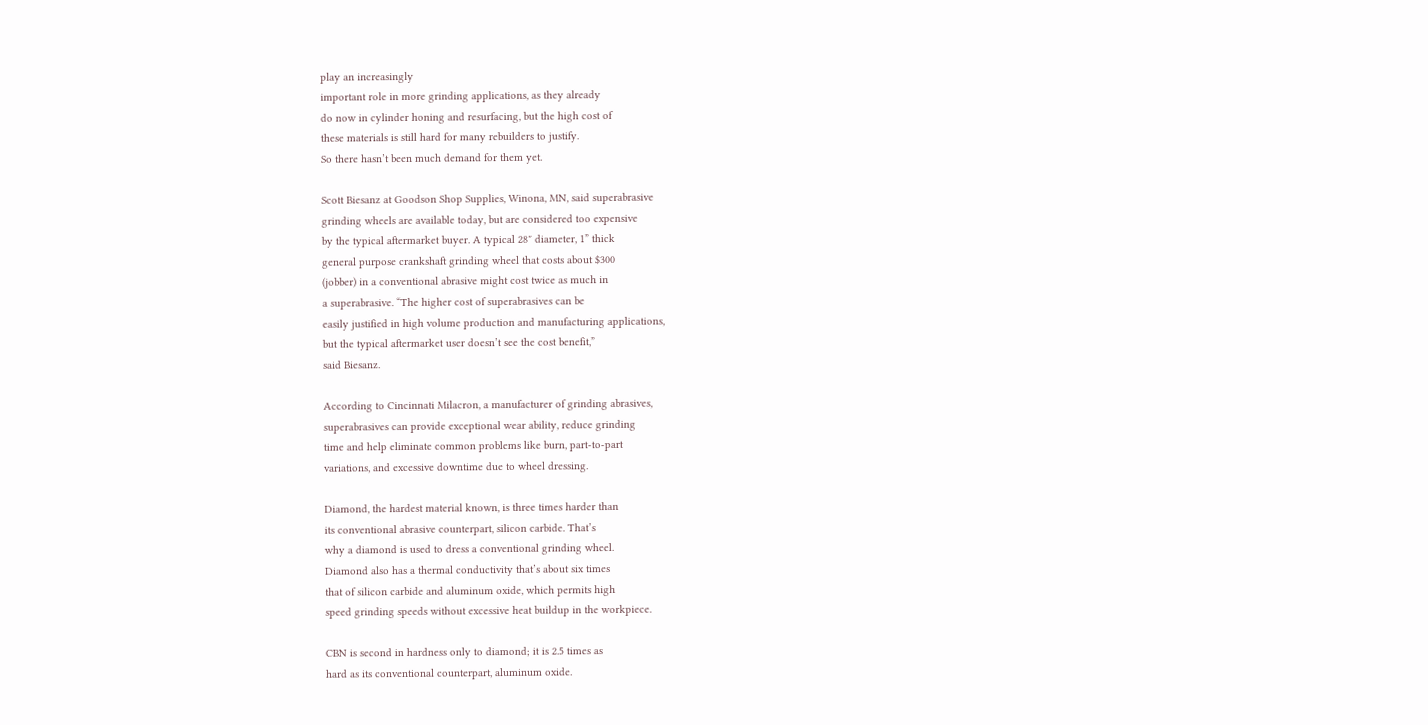play an increasingly
important role in more grinding applications, as they already
do now in cylinder honing and resurfacing, but the high cost of
these materials is still hard for many rebuilders to justify.
So there hasn’t been much demand for them yet.

Scott Biesanz at Goodson Shop Supplies, Winona, MN, said superabrasive
grinding wheels are available today, but are considered too expensive
by the typical aftermarket buyer. A typical 28″ diameter, 1” thick
general purpose crankshaft grinding wheel that costs about $300
(jobber) in a conventional abrasive might cost twice as much in
a superabrasive. “The higher cost of superabrasives can be
easily justified in high volume production and manufacturing applications,
but the typical aftermarket user doesn’t see the cost benefit,”
said Biesanz.

According to Cincinnati Milacron, a manufacturer of grinding abrasives,
superabrasives can provide exceptional wear ability, reduce grinding
time and help eliminate common problems like burn, part-to-part
variations, and excessive downtime due to wheel dressing.

Diamond, the hardest material known, is three times harder than
its conventional abrasive counterpart, silicon carbide. That’s
why a diamond is used to dress a conventional grinding wheel.
Diamond also has a thermal conductivity that’s about six times
that of silicon carbide and aluminum oxide, which permits high
speed grinding speeds without excessive heat buildup in the workpiece.

CBN is second in hardness only to diamond; it is 2.5 times as
hard as its conventional counterpart, aluminum oxide.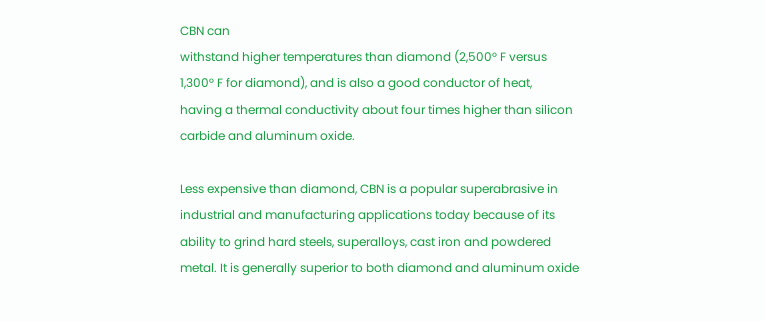CBN can
withstand higher temperatures than diamond (2,500° F versus
1,300° F for diamond), and is also a good conductor of heat,
having a thermal conductivity about four times higher than silicon
carbide and aluminum oxide.

Less expensive than diamond, CBN is a popular superabrasive in
industrial and manufacturing applications today because of its
ability to grind hard steels, superalloys, cast iron and powdered
metal. It is generally superior to both diamond and aluminum oxide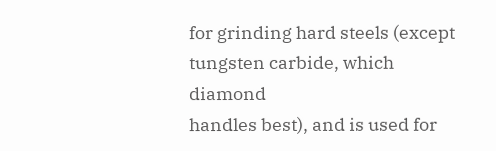for grinding hard steels (except tungsten carbide, which diamond
handles best), and is used for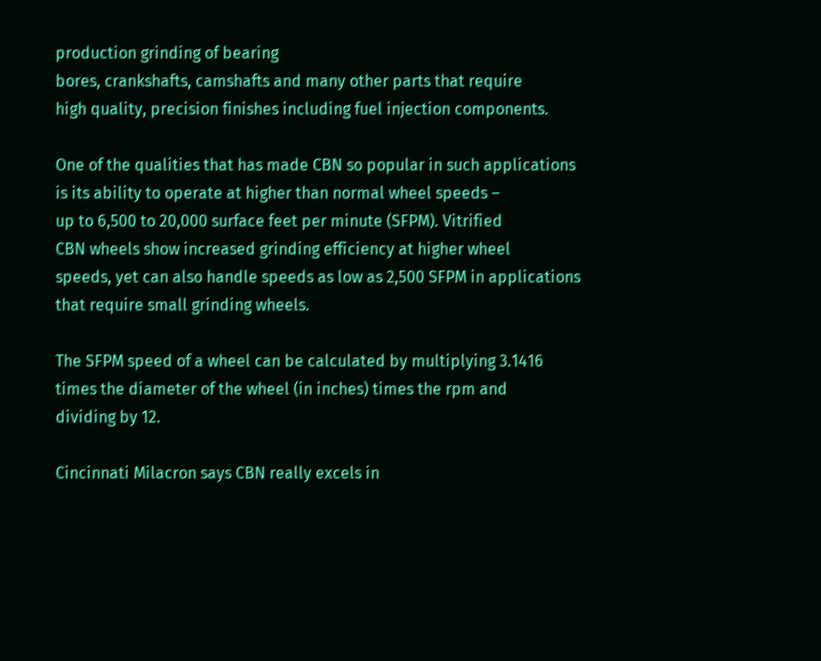production grinding of bearing
bores, crankshafts, camshafts and many other parts that require
high quality, precision finishes including fuel injection components.

One of the qualities that has made CBN so popular in such applications
is its ability to operate at higher than normal wheel speeds –
up to 6,500 to 20,000 surface feet per minute (SFPM). Vitrified
CBN wheels show increased grinding efficiency at higher wheel
speeds, yet can also handle speeds as low as 2,500 SFPM in applications
that require small grinding wheels.

The SFPM speed of a wheel can be calculated by multiplying 3.1416
times the diameter of the wheel (in inches) times the rpm and
dividing by 12.

Cincinnati Milacron says CBN really excels in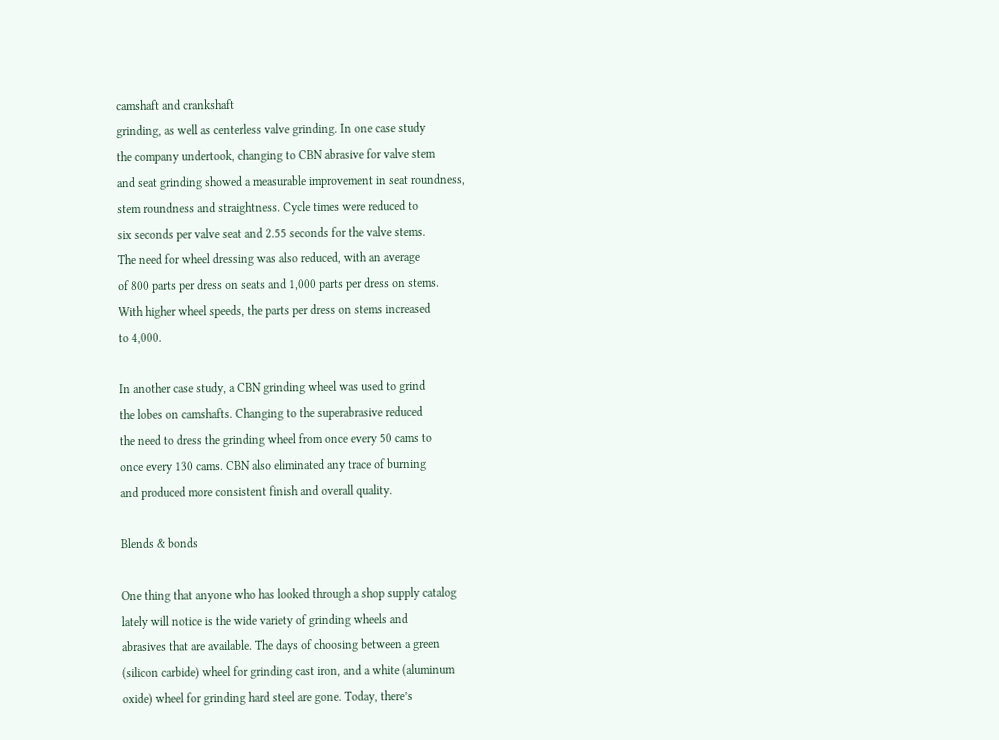camshaft and crankshaft
grinding, as well as centerless valve grinding. In one case study
the company undertook, changing to CBN abrasive for valve stem
and seat grinding showed a measurable improvement in seat roundness,
stem roundness and straightness. Cycle times were reduced to
six seconds per valve seat and 2.55 seconds for the valve stems.
The need for wheel dressing was also reduced, with an average
of 800 parts per dress on seats and 1,000 parts per dress on stems.
With higher wheel speeds, the parts per dress on stems increased
to 4,000.

In another case study, a CBN grinding wheel was used to grind
the lobes on camshafts. Changing to the superabrasive reduced
the need to dress the grinding wheel from once every 50 cams to
once every 130 cams. CBN also eliminated any trace of burning
and produced more consistent finish and overall quality.

Blends & bonds

One thing that anyone who has looked through a shop supply catalog
lately will notice is the wide variety of grinding wheels and
abrasives that are available. The days of choosing between a green
(silicon carbide) wheel for grinding cast iron, and a white (aluminum
oxide) wheel for grinding hard steel are gone. Today, there’s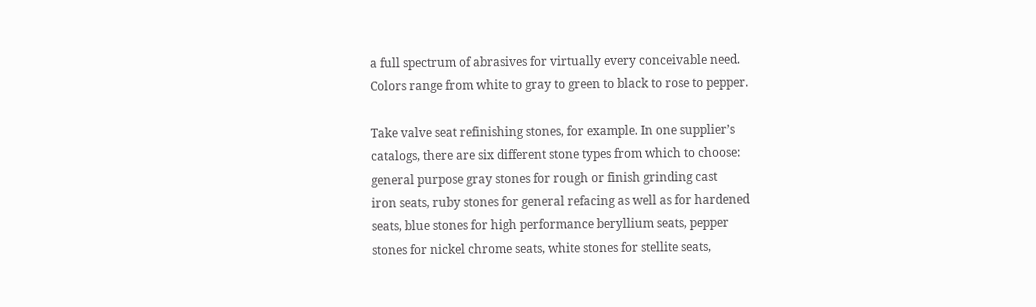a full spectrum of abrasives for virtually every conceivable need.
Colors range from white to gray to green to black to rose to pepper.

Take valve seat refinishing stones, for example. In one supplier’s
catalogs, there are six different stone types from which to choose:
general purpose gray stones for rough or finish grinding cast
iron seats, ruby stones for general refacing as well as for hardened
seats, blue stones for high performance beryllium seats, pepper
stones for nickel chrome seats, white stones for stellite seats,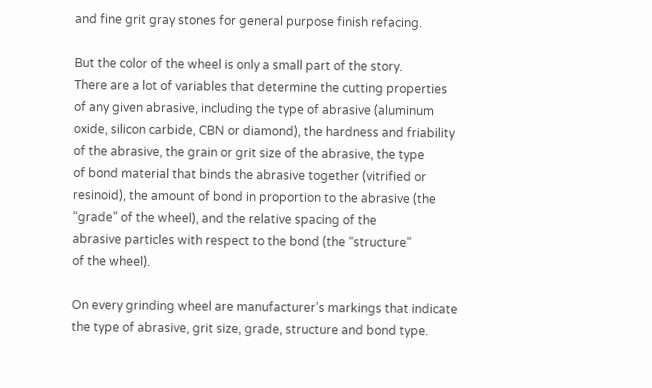and fine grit gray stones for general purpose finish refacing.

But the color of the wheel is only a small part of the story.
There are a lot of variables that determine the cutting properties
of any given abrasive, including the type of abrasive (aluminum
oxide, silicon carbide, CBN or diamond), the hardness and friability
of the abrasive, the grain or grit size of the abrasive, the type
of bond material that binds the abrasive together (vitrified or
resinoid), the amount of bond in proportion to the abrasive (the
“grade” of the wheel), and the relative spacing of the
abrasive particles with respect to the bond (the “structure”
of the wheel).

On every grinding wheel are manufacturer’s markings that indicate
the type of abrasive, grit size, grade, structure and bond type.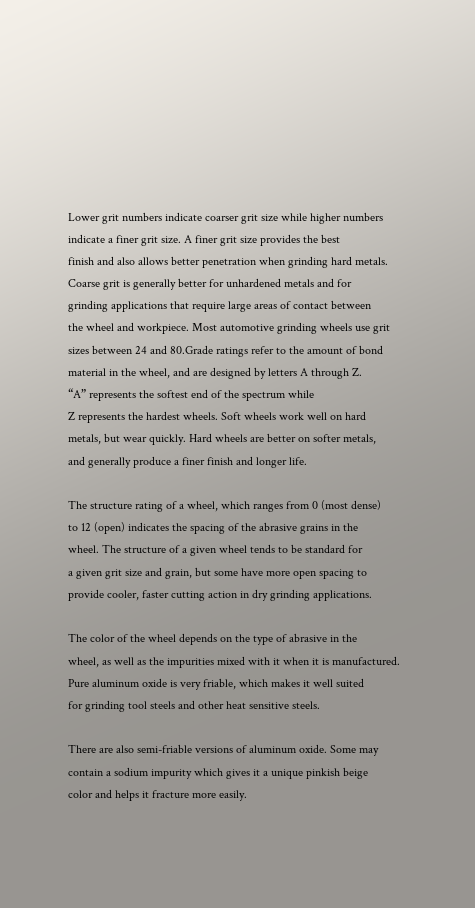Lower grit numbers indicate coarser grit size while higher numbers
indicate a finer grit size. A finer grit size provides the best
finish and also allows better penetration when grinding hard metals.
Coarse grit is generally better for unhardened metals and for
grinding applications that require large areas of contact between
the wheel and workpiece. Most automotive grinding wheels use grit
sizes between 24 and 80.Grade ratings refer to the amount of bond
material in the wheel, and are designed by letters A through Z.
“A” represents the softest end of the spectrum while
Z represents the hardest wheels. Soft wheels work well on hard
metals, but wear quickly. Hard wheels are better on softer metals,
and generally produce a finer finish and longer life.

The structure rating of a wheel, which ranges from 0 (most dense)
to 12 (open) indicates the spacing of the abrasive grains in the
wheel. The structure of a given wheel tends to be standard for
a given grit size and grain, but some have more open spacing to
provide cooler, faster cutting action in dry grinding applications.

The color of the wheel depends on the type of abrasive in the
wheel, as well as the impurities mixed with it when it is manufactured.
Pure aluminum oxide is very friable, which makes it well suited
for grinding tool steels and other heat sensitive steels.

There are also semi-friable versions of aluminum oxide. Some may
contain a sodium impurity which gives it a unique pinkish beige
color and helps it fracture more easily.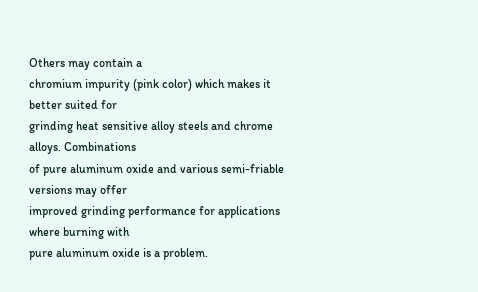Others may contain a
chromium impurity (pink color) which makes it better suited for
grinding heat sensitive alloy steels and chrome alloys. Combinations
of pure aluminum oxide and various semi-friable versions may offer
improved grinding performance for applications where burning with
pure aluminum oxide is a problem.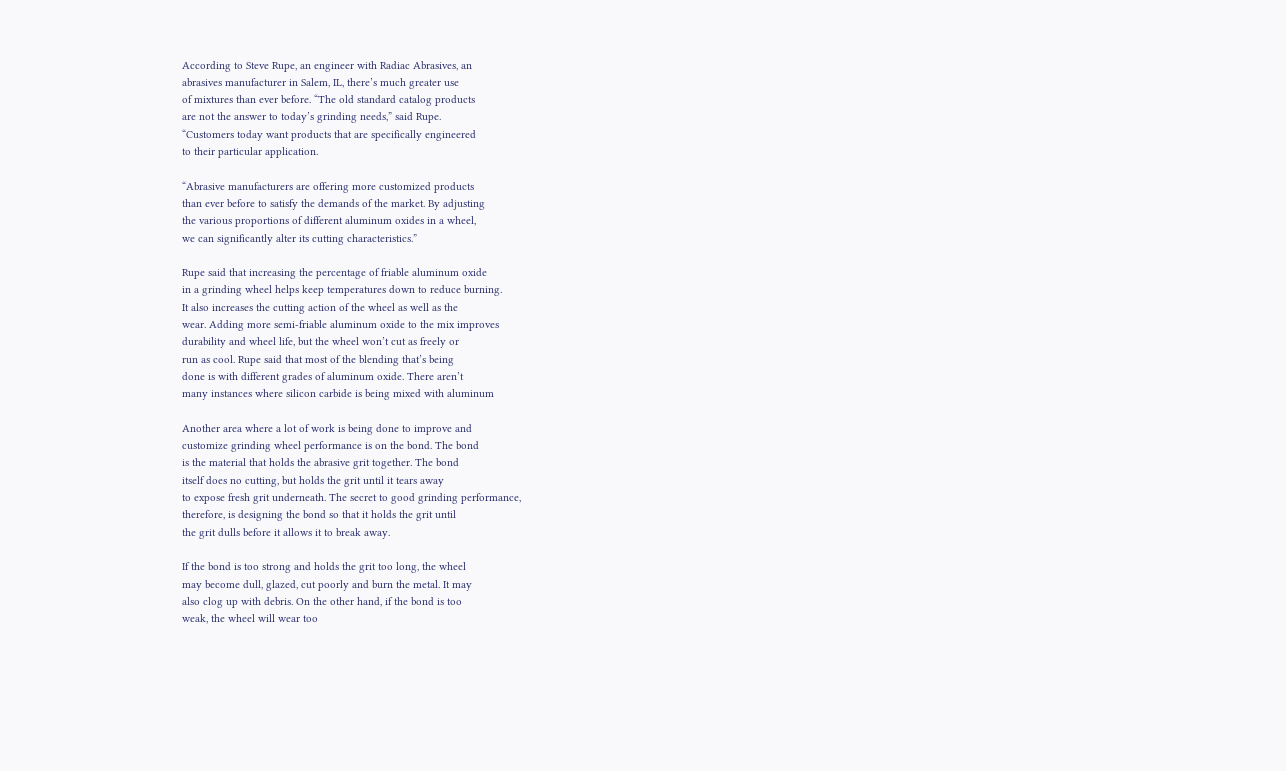According to Steve Rupe, an engineer with Radiac Abrasives, an
abrasives manufacturer in Salem, IL, there’s much greater use
of mixtures than ever before. “The old standard catalog products
are not the answer to today’s grinding needs,” said Rupe.
“Customers today want products that are specifically engineered
to their particular application.

“Abrasive manufacturers are offering more customized products
than ever before to satisfy the demands of the market. By adjusting
the various proportions of different aluminum oxides in a wheel,
we can significantly alter its cutting characteristics.”

Rupe said that increasing the percentage of friable aluminum oxide
in a grinding wheel helps keep temperatures down to reduce burning.
It also increases the cutting action of the wheel as well as the
wear. Adding more semi-friable aluminum oxide to the mix improves
durability and wheel life, but the wheel won’t cut as freely or
run as cool. Rupe said that most of the blending that’s being
done is with different grades of aluminum oxide. There aren’t
many instances where silicon carbide is being mixed with aluminum

Another area where a lot of work is being done to improve and
customize grinding wheel performance is on the bond. The bond
is the material that holds the abrasive grit together. The bond
itself does no cutting, but holds the grit until it tears away
to expose fresh grit underneath. The secret to good grinding performance,
therefore, is designing the bond so that it holds the grit until
the grit dulls before it allows it to break away.

If the bond is too strong and holds the grit too long, the wheel
may become dull, glazed, cut poorly and burn the metal. It may
also clog up with debris. On the other hand, if the bond is too
weak, the wheel will wear too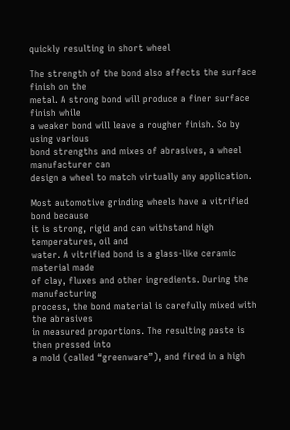quickly resulting in short wheel

The strength of the bond also affects the surface finish on the
metal. A strong bond will produce a finer surface finish while
a weaker bond will leave a rougher finish. So by using various
bond strengths and mixes of abrasives, a wheel manufacturer can
design a wheel to match virtually any application.

Most automotive grinding wheels have a vitrified bond because
it is strong, rigid and can withstand high temperatures, oil and
water. A vitrified bond is a glass-like ceramic material made
of clay, fluxes and other ingredients. During the manufacturing
process, the bond material is carefully mixed with the abrasives
in measured proportions. The resulting paste is then pressed into
a mold (called “greenware”), and fired in a high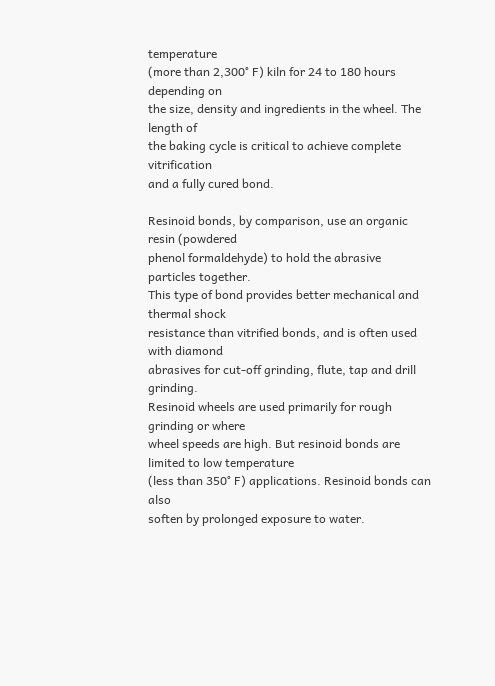temperature
(more than 2,300° F) kiln for 24 to 180 hours depending on
the size, density and ingredients in the wheel. The length of
the baking cycle is critical to achieve complete vitrification
and a fully cured bond.

Resinoid bonds, by comparison, use an organic resin (powdered
phenol formaldehyde) to hold the abrasive particles together.
This type of bond provides better mechanical and thermal shock
resistance than vitrified bonds, and is often used with diamond
abrasives for cut-off grinding, flute, tap and drill grinding.
Resinoid wheels are used primarily for rough grinding or where
wheel speeds are high. But resinoid bonds are limited to low temperature
(less than 350° F) applications. Resinoid bonds can also
soften by prolonged exposure to water.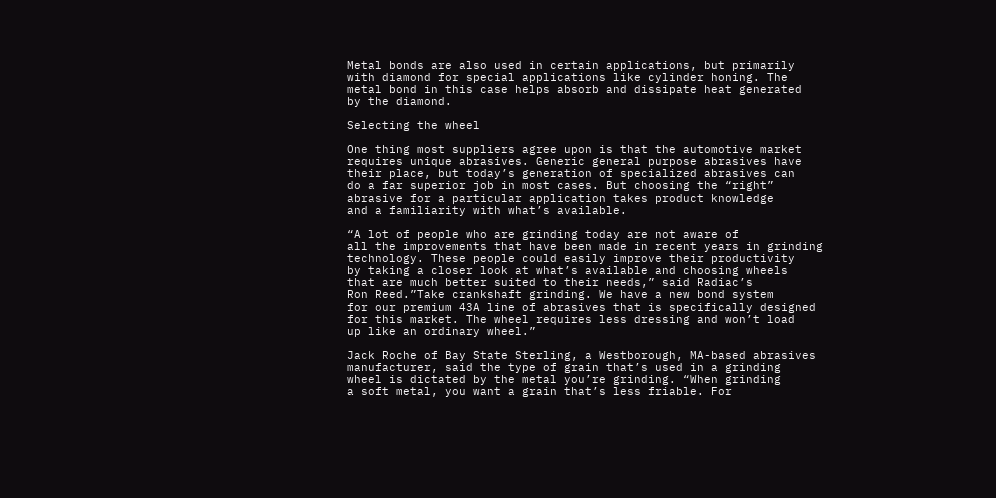Metal bonds are also used in certain applications, but primarily
with diamond for special applications like cylinder honing. The
metal bond in this case helps absorb and dissipate heat generated
by the diamond.

Selecting the wheel

One thing most suppliers agree upon is that the automotive market
requires unique abrasives. Generic general purpose abrasives have
their place, but today’s generation of specialized abrasives can
do a far superior job in most cases. But choosing the “right”
abrasive for a particular application takes product knowledge
and a familiarity with what’s available.

“A lot of people who are grinding today are not aware of
all the improvements that have been made in recent years in grinding
technology. These people could easily improve their productivity
by taking a closer look at what’s available and choosing wheels
that are much better suited to their needs,” said Radiac’s
Ron Reed.”Take crankshaft grinding. We have a new bond system
for our premium 43A line of abrasives that is specifically designed
for this market. The wheel requires less dressing and won’t load
up like an ordinary wheel.”

Jack Roche of Bay State Sterling, a Westborough, MA-based abrasives
manufacturer, said the type of grain that’s used in a grinding
wheel is dictated by the metal you’re grinding. “When grinding
a soft metal, you want a grain that’s less friable. For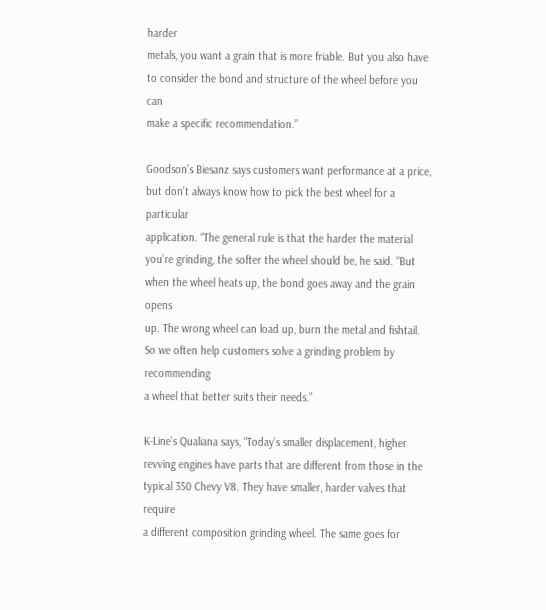harder
metals, you want a grain that is more friable. But you also have
to consider the bond and structure of the wheel before you can
make a specific recommendation.”

Goodson’s Biesanz says customers want performance at a price,
but don’t always know how to pick the best wheel for a particular
application. “The general rule is that the harder the material
you’re grinding, the softer the wheel should be, he said. “But
when the wheel heats up, the bond goes away and the grain opens
up. The wrong wheel can load up, burn the metal and fishtail.
So we often help customers solve a grinding problem by recommending
a wheel that better suits their needs.”

K-Line’s Qualiana says, “Today’s smaller displacement, higher
revving engines have parts that are different from those in the
typical 350 Chevy V8. They have smaller, harder valves that require
a different composition grinding wheel. The same goes for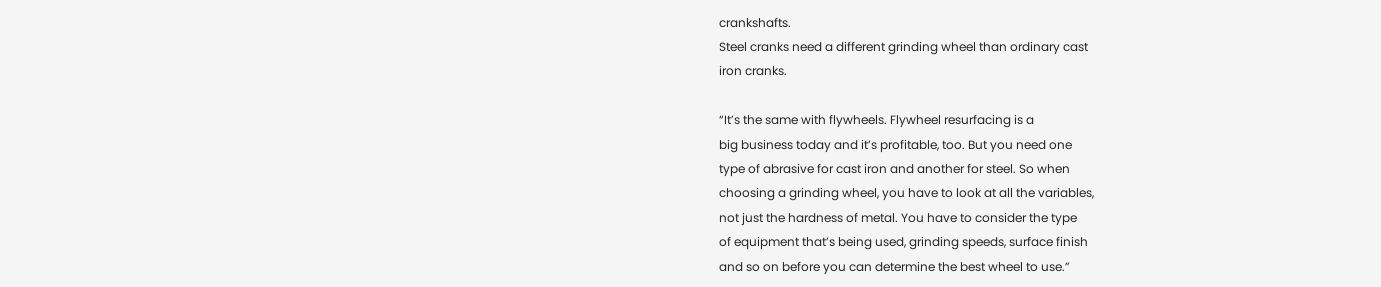crankshafts.
Steel cranks need a different grinding wheel than ordinary cast
iron cranks.

“It’s the same with flywheels. Flywheel resurfacing is a
big business today and it’s profitable, too. But you need one
type of abrasive for cast iron and another for steel. So when
choosing a grinding wheel, you have to look at all the variables,
not just the hardness of metal. You have to consider the type
of equipment that’s being used, grinding speeds, surface finish
and so on before you can determine the best wheel to use.”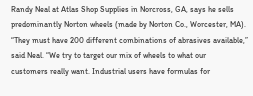Randy Neal at Atlas Shop Supplies in Norcross, GA, says he sells
predominantly Norton wheels (made by Norton Co., Worcester, MA).
“They must have 200 different combinations of abrasives available,”
said Neal. “We try to target our mix of wheels to what our
customers really want. Industrial users have formulas for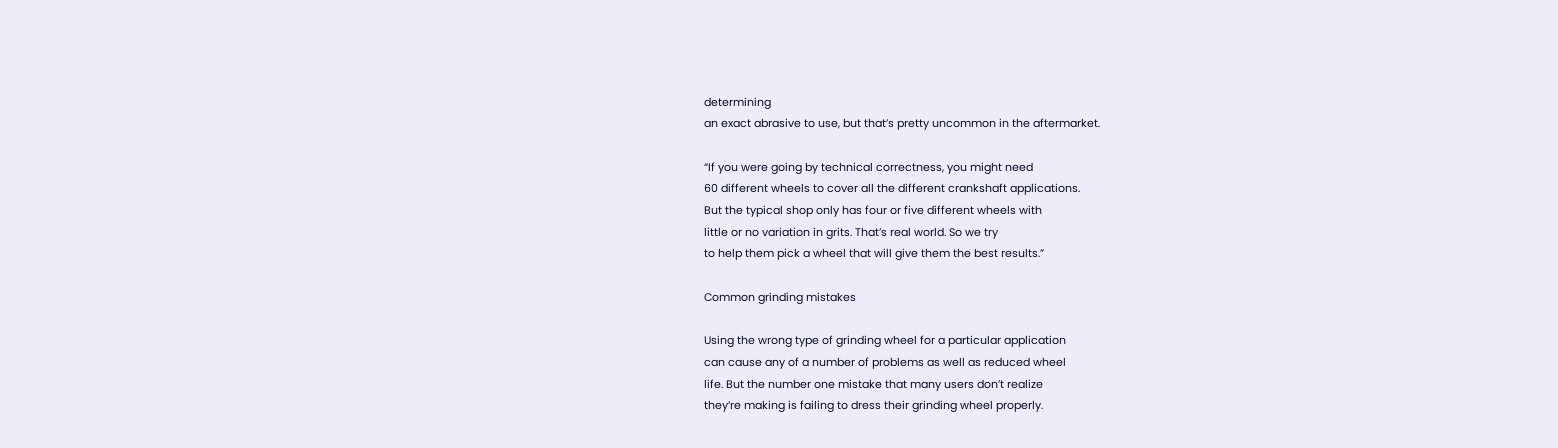determining
an exact abrasive to use, but that’s pretty uncommon in the aftermarket.

“If you were going by technical correctness, you might need
60 different wheels to cover all the different crankshaft applications.
But the typical shop only has four or five different wheels with
little or no variation in grits. That’s real world. So we try
to help them pick a wheel that will give them the best results.”

Common grinding mistakes

Using the wrong type of grinding wheel for a particular application
can cause any of a number of problems as well as reduced wheel
life. But the number one mistake that many users don’t realize
they’re making is failing to dress their grinding wheel properly.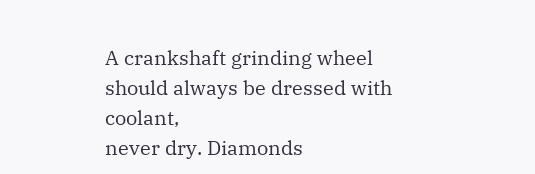A crankshaft grinding wheel should always be dressed with coolant,
never dry. Diamonds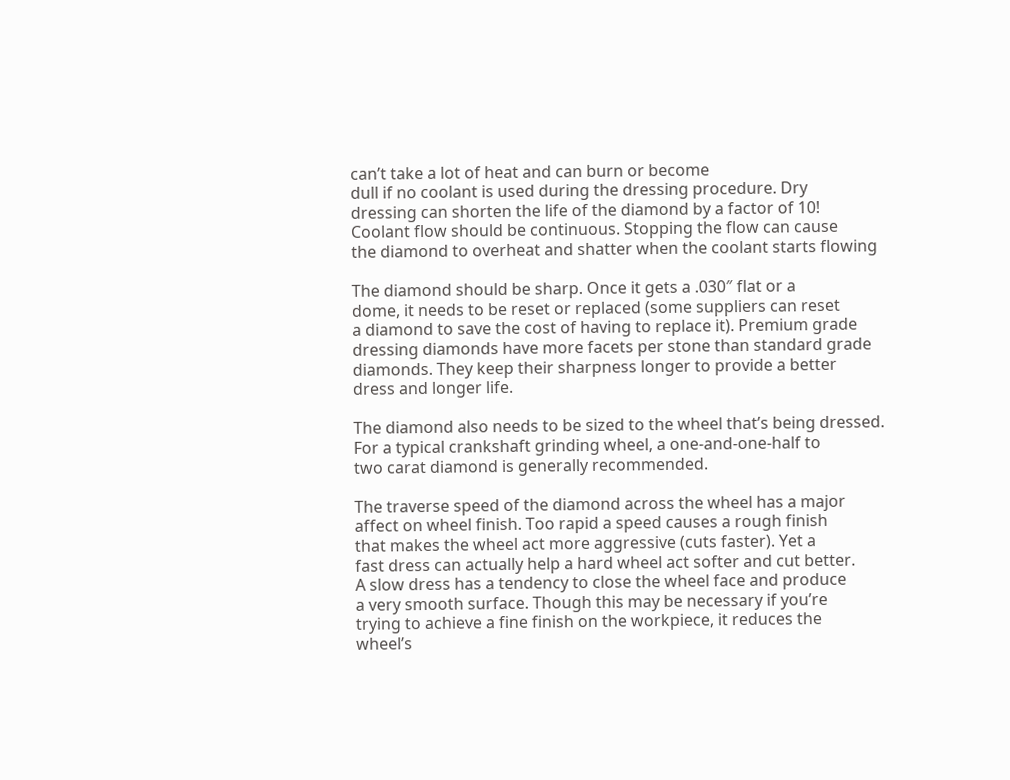can’t take a lot of heat and can burn or become
dull if no coolant is used during the dressing procedure. Dry
dressing can shorten the life of the diamond by a factor of 10!
Coolant flow should be continuous. Stopping the flow can cause
the diamond to overheat and shatter when the coolant starts flowing

The diamond should be sharp. Once it gets a .030″ flat or a
dome, it needs to be reset or replaced (some suppliers can reset
a diamond to save the cost of having to replace it). Premium grade
dressing diamonds have more facets per stone than standard grade
diamonds. They keep their sharpness longer to provide a better
dress and longer life.

The diamond also needs to be sized to the wheel that’s being dressed.
For a typical crankshaft grinding wheel, a one-and-one-half to
two carat diamond is generally recommended.

The traverse speed of the diamond across the wheel has a major
affect on wheel finish. Too rapid a speed causes a rough finish
that makes the wheel act more aggressive (cuts faster). Yet a
fast dress can actually help a hard wheel act softer and cut better.
A slow dress has a tendency to close the wheel face and produce
a very smooth surface. Though this may be necessary if you’re
trying to achieve a fine finish on the workpiece, it reduces the
wheel’s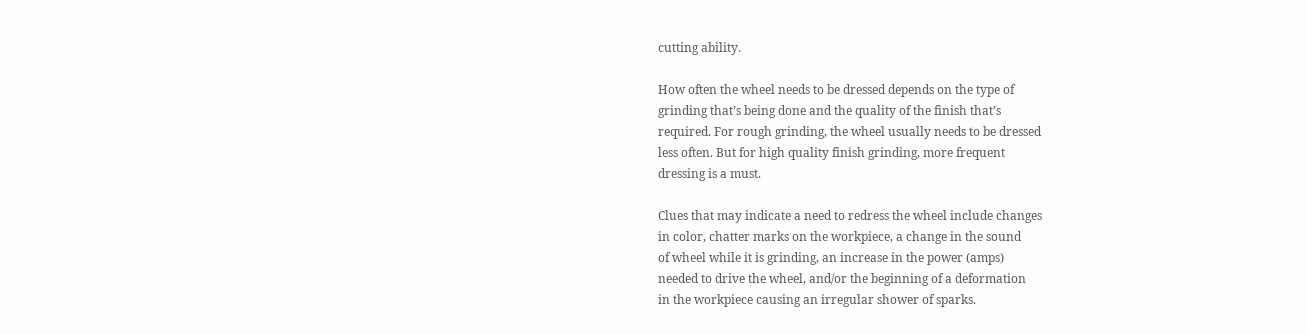cutting ability.

How often the wheel needs to be dressed depends on the type of
grinding that’s being done and the quality of the finish that’s
required. For rough grinding, the wheel usually needs to be dressed
less often. But for high quality finish grinding, more frequent
dressing is a must.

Clues that may indicate a need to redress the wheel include changes
in color, chatter marks on the workpiece, a change in the sound
of wheel while it is grinding, an increase in the power (amps)
needed to drive the wheel, and/or the beginning of a deformation
in the workpiece causing an irregular shower of sparks.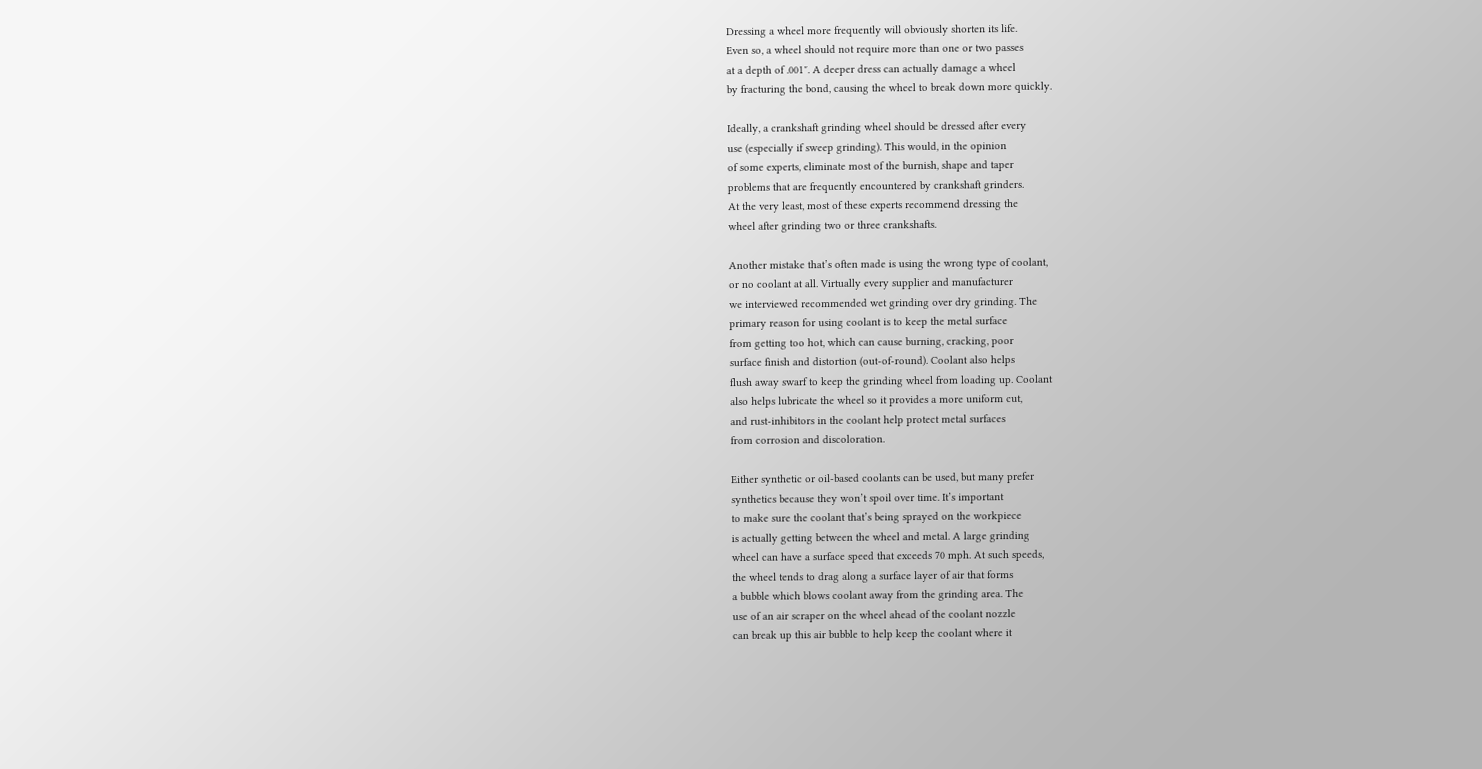Dressing a wheel more frequently will obviously shorten its life.
Even so, a wheel should not require more than one or two passes
at a depth of .001″. A deeper dress can actually damage a wheel
by fracturing the bond, causing the wheel to break down more quickly.

Ideally, a crankshaft grinding wheel should be dressed after every
use (especially if sweep grinding). This would, in the opinion
of some experts, eliminate most of the burnish, shape and taper
problems that are frequently encountered by crankshaft grinders.
At the very least, most of these experts recommend dressing the
wheel after grinding two or three crankshafts.

Another mistake that’s often made is using the wrong type of coolant,
or no coolant at all. Virtually every supplier and manufacturer
we interviewed recommended wet grinding over dry grinding. The
primary reason for using coolant is to keep the metal surface
from getting too hot, which can cause burning, cracking, poor
surface finish and distortion (out-of-round). Coolant also helps
flush away swarf to keep the grinding wheel from loading up. Coolant
also helps lubricate the wheel so it provides a more uniform cut,
and rust-inhibitors in the coolant help protect metal surfaces
from corrosion and discoloration.

Either synthetic or oil-based coolants can be used, but many prefer
synthetics because they won’t spoil over time. It’s important
to make sure the coolant that’s being sprayed on the workpiece
is actually getting between the wheel and metal. A large grinding
wheel can have a surface speed that exceeds 70 mph. At such speeds,
the wheel tends to drag along a surface layer of air that forms
a bubble which blows coolant away from the grinding area. The
use of an air scraper on the wheel ahead of the coolant nozzle
can break up this air bubble to help keep the coolant where it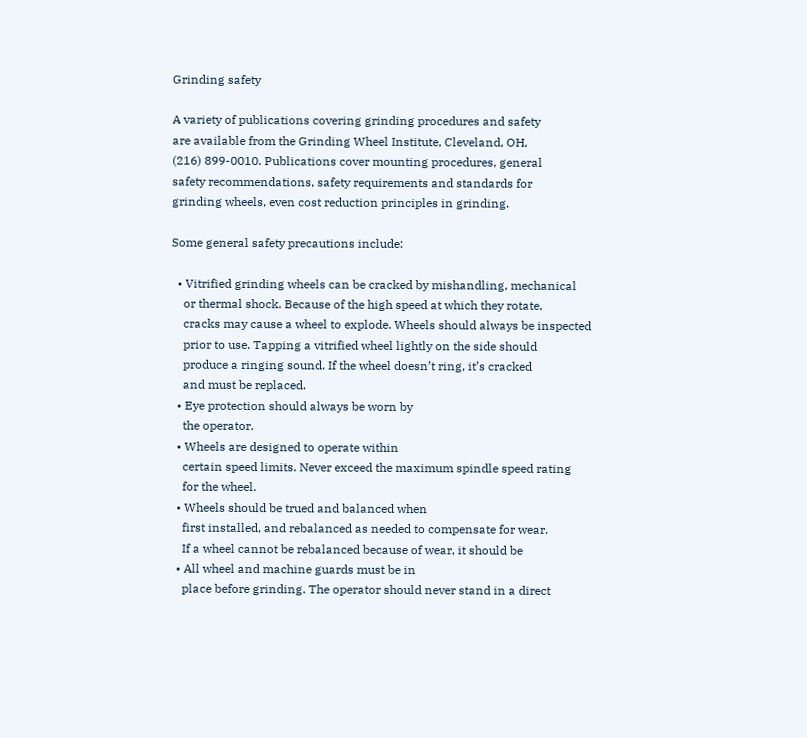Grinding safety

A variety of publications covering grinding procedures and safety
are available from the Grinding Wheel Institute, Cleveland, OH,
(216) 899-0010. Publications cover mounting procedures, general
safety recommendations, safety requirements and standards for
grinding wheels, even cost reduction principles in grinding.

Some general safety precautions include:

  • Vitrified grinding wheels can be cracked by mishandling, mechanical
    or thermal shock. Because of the high speed at which they rotate,
    cracks may cause a wheel to explode. Wheels should always be inspected
    prior to use. Tapping a vitrified wheel lightly on the side should
    produce a ringing sound. If the wheel doesn’t ring, it’s cracked
    and must be replaced.
  • Eye protection should always be worn by
    the operator.
  • Wheels are designed to operate within
    certain speed limits. Never exceed the maximum spindle speed rating
    for the wheel.
  • Wheels should be trued and balanced when
    first installed, and rebalanced as needed to compensate for wear.
    If a wheel cannot be rebalanced because of wear, it should be
  • All wheel and machine guards must be in
    place before grinding. The operator should never stand in a direct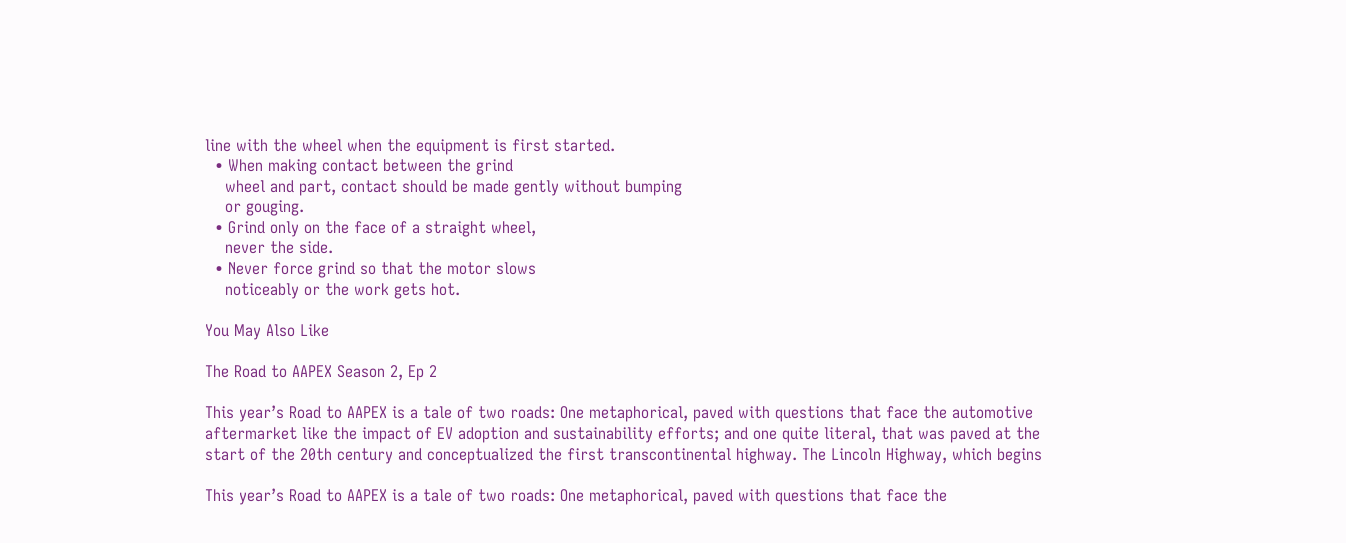line with the wheel when the equipment is first started.
  • When making contact between the grind
    wheel and part, contact should be made gently without bumping
    or gouging.
  • Grind only on the face of a straight wheel,
    never the side.
  • Never force grind so that the motor slows
    noticeably or the work gets hot.

You May Also Like

The Road to AAPEX Season 2, Ep 2

This year’s Road to AAPEX is a tale of two roads: One metaphorical, paved with questions that face the automotive aftermarket like the impact of EV adoption and sustainability efforts; and one quite literal, that was paved at the start of the 20th century and conceptualized the first transcontinental highway. The Lincoln Highway, which begins

This year’s Road to AAPEX is a tale of two roads: One metaphorical, paved with questions that face the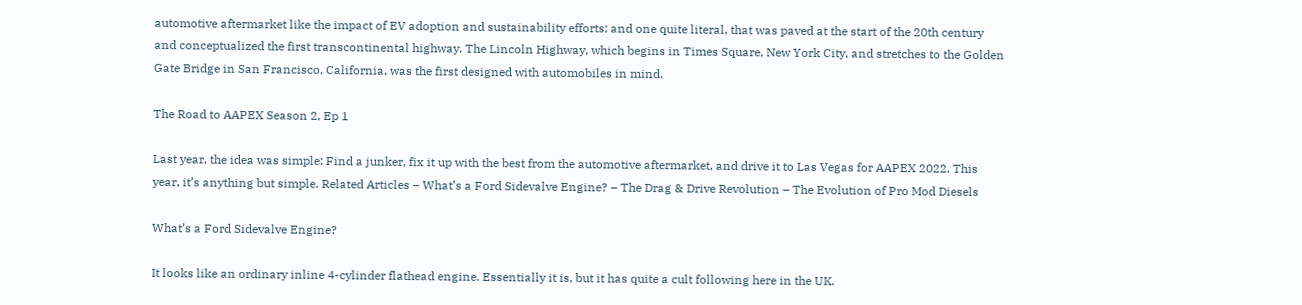automotive aftermarket like the impact of EV adoption and sustainability efforts; and one quite literal, that was paved at the start of the 20th century and conceptualized the first transcontinental highway. The Lincoln Highway, which begins in Times Square, New York City, and stretches to the Golden Gate Bridge in San Francisco, California, was the first designed with automobiles in mind.

The Road to AAPEX Season 2, Ep 1

Last year, the idea was simple: Find a junker, fix it up with the best from the automotive aftermarket, and drive it to Las Vegas for AAPEX 2022. This year, it’s anything but simple. Related Articles – What’s a Ford Sidevalve Engine? – The Drag & Drive Revolution – The Evolution of Pro Mod Diesels

What’s a Ford Sidevalve Engine?

It looks like an ordinary inline 4-cylinder flathead engine. Essentially it is, but it has quite a cult following here in the UK.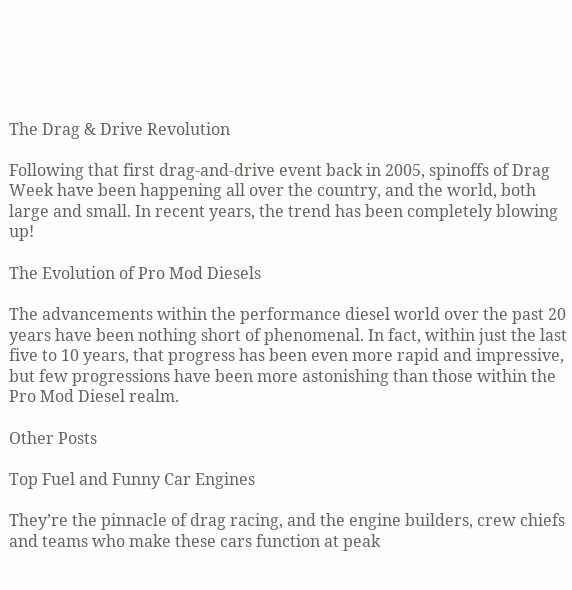The Drag & Drive Revolution

Following that first drag-and-drive event back in 2005, spinoffs of Drag Week have been happening all over the country, and the world, both large and small. In recent years, the trend has been completely blowing up!

The Evolution of Pro Mod Diesels

The advancements within the performance diesel world over the past 20 years have been nothing short of phenomenal. In fact, within just the last five to 10 years, that progress has been even more rapid and impressive, but few progressions have been more astonishing than those within the Pro Mod Diesel realm.

Other Posts

Top Fuel and Funny Car Engines

They’re the pinnacle of drag racing, and the engine builders, crew chiefs and teams who make these cars function at peak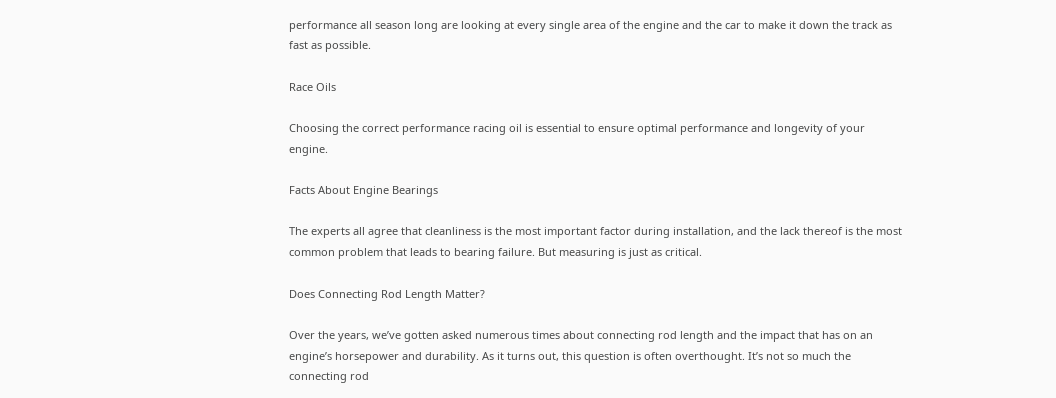performance all season long are looking at every single area of the engine and the car to make it down the track as fast as possible.

Race Oils

Choosing the correct performance racing oil is essential to ensure optimal performance and longevity of your engine.

Facts About Engine Bearings

The experts all agree that cleanliness is the most important factor during installation, and the lack thereof is the most common problem that leads to bearing failure. But measuring is just as critical.

Does Connecting Rod Length Matter?

Over the years, we’ve gotten asked numerous times about connecting rod length and the impact that has on an engine’s horsepower and durability. As it turns out, this question is often overthought. It’s not so much the connecting rod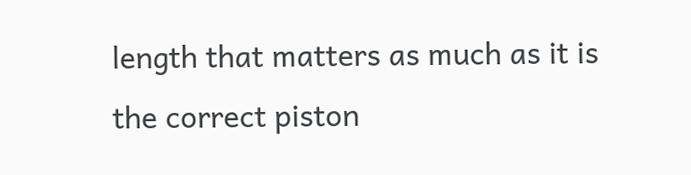length that matters as much as it is the correct piston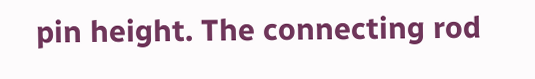pin height. The connecting rod